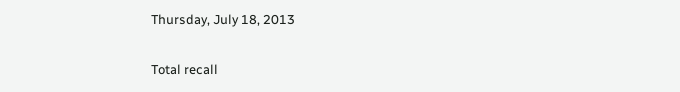Thursday, July 18, 2013

Total recall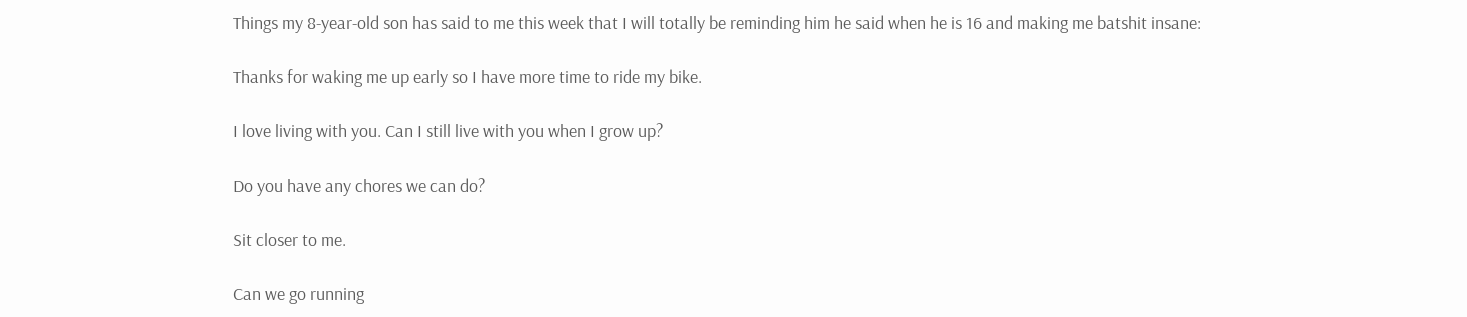Things my 8-year-old son has said to me this week that I will totally be reminding him he said when he is 16 and making me batshit insane:

Thanks for waking me up early so I have more time to ride my bike.

I love living with you. Can I still live with you when I grow up?

Do you have any chores we can do?

Sit closer to me.

Can we go running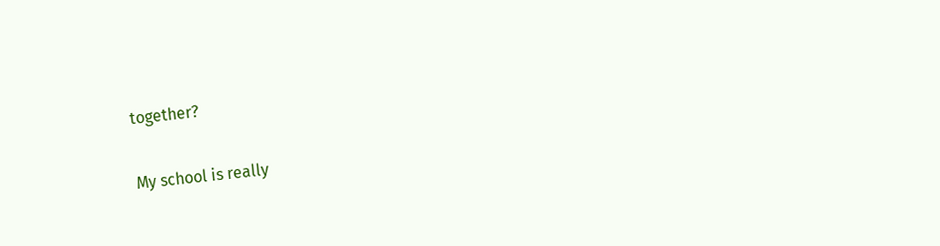together?

My school is really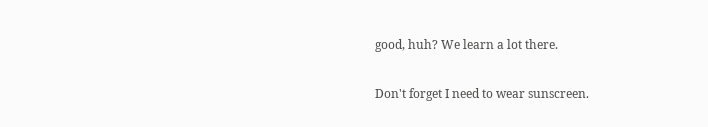good, huh? We learn a lot there.

Don't forget I need to wear sunscreen.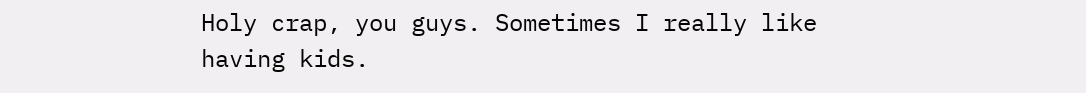Holy crap, you guys. Sometimes I really like having kids.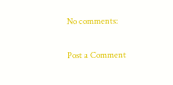No comments:

Post a Comment